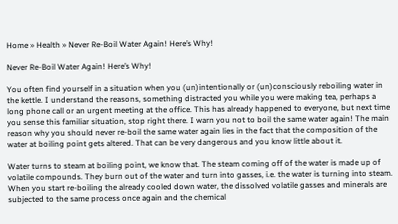Home » Health » Never Re-Boil Water Again! Here’s Why!

Never Re-Boil Water Again! Here’s Why!

You often find yourself in a situation when you (un)intentionally or (un)consciously reboiling water in the kettle. I understand the reasons, something distracted you while you were making tea, perhaps a long phone call or an urgent meeting at the office. This has already happened to everyone, but next time you sense this familiar situation, stop right there. I warn you not to boil the same water again! The main reason why you should never re-boil the same water again lies in the fact that the composition of the water at boiling point gets altered. That can be very dangerous and you know little about it.

Water turns to steam at boiling point, we know that. The steam coming off of the water is made up of volatile compounds. They burn out of the water and turn into gasses, i.e. the water is turning into steam. When you start re-boiling the already cooled down water, the dissolved volatile gasses and minerals are subjected to the same process once again and the chemical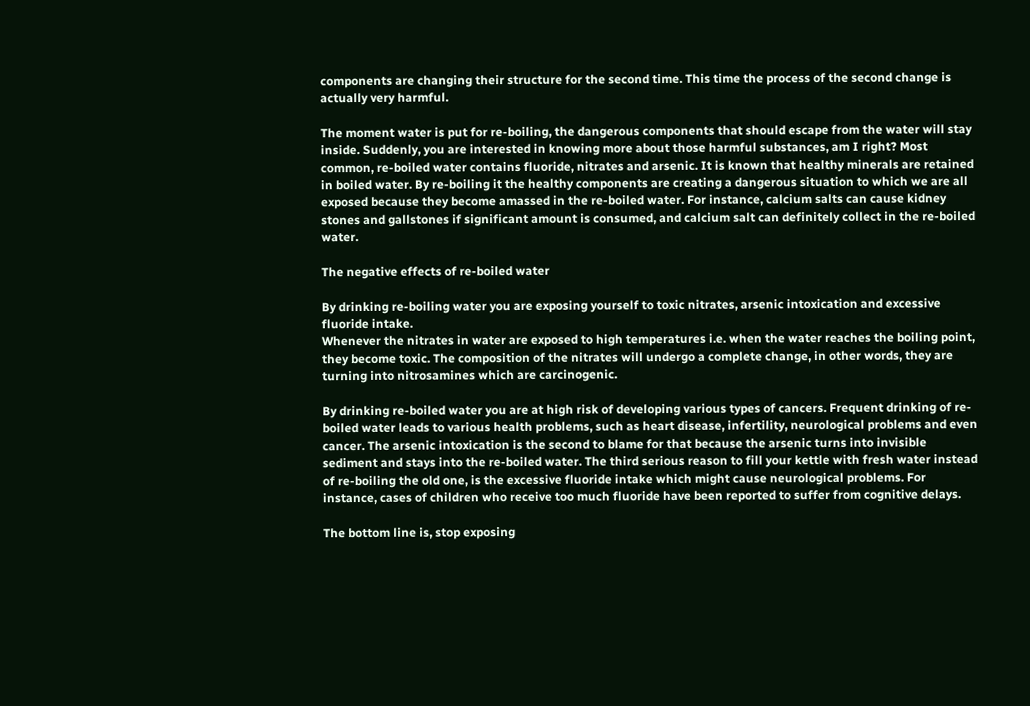components are changing their structure for the second time. This time the process of the second change is actually very harmful.

The moment water is put for re-boiling, the dangerous components that should escape from the water will stay inside. Suddenly, you are interested in knowing more about those harmful substances, am I right? Most common, re-boiled water contains fluoride, nitrates and arsenic. It is known that healthy minerals are retained in boiled water. By re-boiling it the healthy components are creating a dangerous situation to which we are all exposed because they become amassed in the re-boiled water. For instance, calcium salts can cause kidney stones and gallstones if significant amount is consumed, and calcium salt can definitely collect in the re-boiled water.

The negative effects of re-boiled water

By drinking re-boiling water you are exposing yourself to toxic nitrates, arsenic intoxication and excessive fluoride intake.
Whenever the nitrates in water are exposed to high temperatures i.e. when the water reaches the boiling point, they become toxic. The composition of the nitrates will undergo a complete change, in other words, they are turning into nitrosamines which are carcinogenic.

By drinking re-boiled water you are at high risk of developing various types of cancers. Frequent drinking of re-boiled water leads to various health problems, such as heart disease, infertility, neurological problems and even cancer. The arsenic intoxication is the second to blame for that because the arsenic turns into invisible sediment and stays into the re-boiled water. The third serious reason to fill your kettle with fresh water instead of re-boiling the old one, is the excessive fluoride intake which might cause neurological problems. For instance, cases of children who receive too much fluoride have been reported to suffer from cognitive delays.

The bottom line is, stop exposing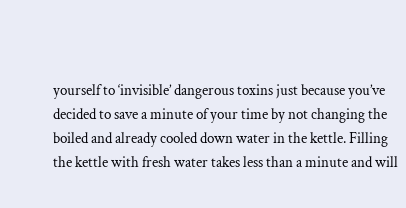yourself to ‘invisible’ dangerous toxins just because you’ve decided to save a minute of your time by not changing the boiled and already cooled down water in the kettle. Filling the kettle with fresh water takes less than a minute and will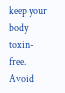keep your body toxin-free. Avoid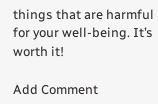things that are harmful for your well-being. It’s worth it!

Add Comment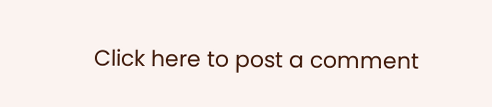Click here to post a comment